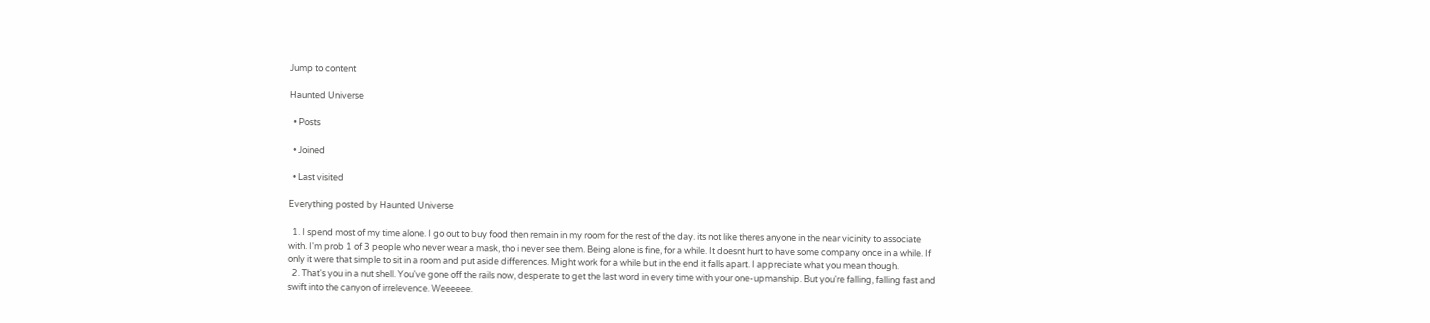Jump to content

Haunted Universe

  • Posts

  • Joined

  • Last visited

Everything posted by Haunted Universe

  1. I spend most of my time alone. I go out to buy food then remain in my room for the rest of the day. its not like theres anyone in the near vicinity to associate with. I'm prob 1 of 3 people who never wear a mask, tho i never see them. Being alone is fine, for a while. It doesnt hurt to have some company once in a while. If only it were that simple to sit in a room and put aside differences. Might work for a while but in the end it falls apart. I appreciate what you mean though.
  2. That's you in a nut shell. You've gone off the rails now, desperate to get the last word in every time with your one-upmanship. But you're falling, falling fast and swift into the canyon of irrelevence. Weeeeee.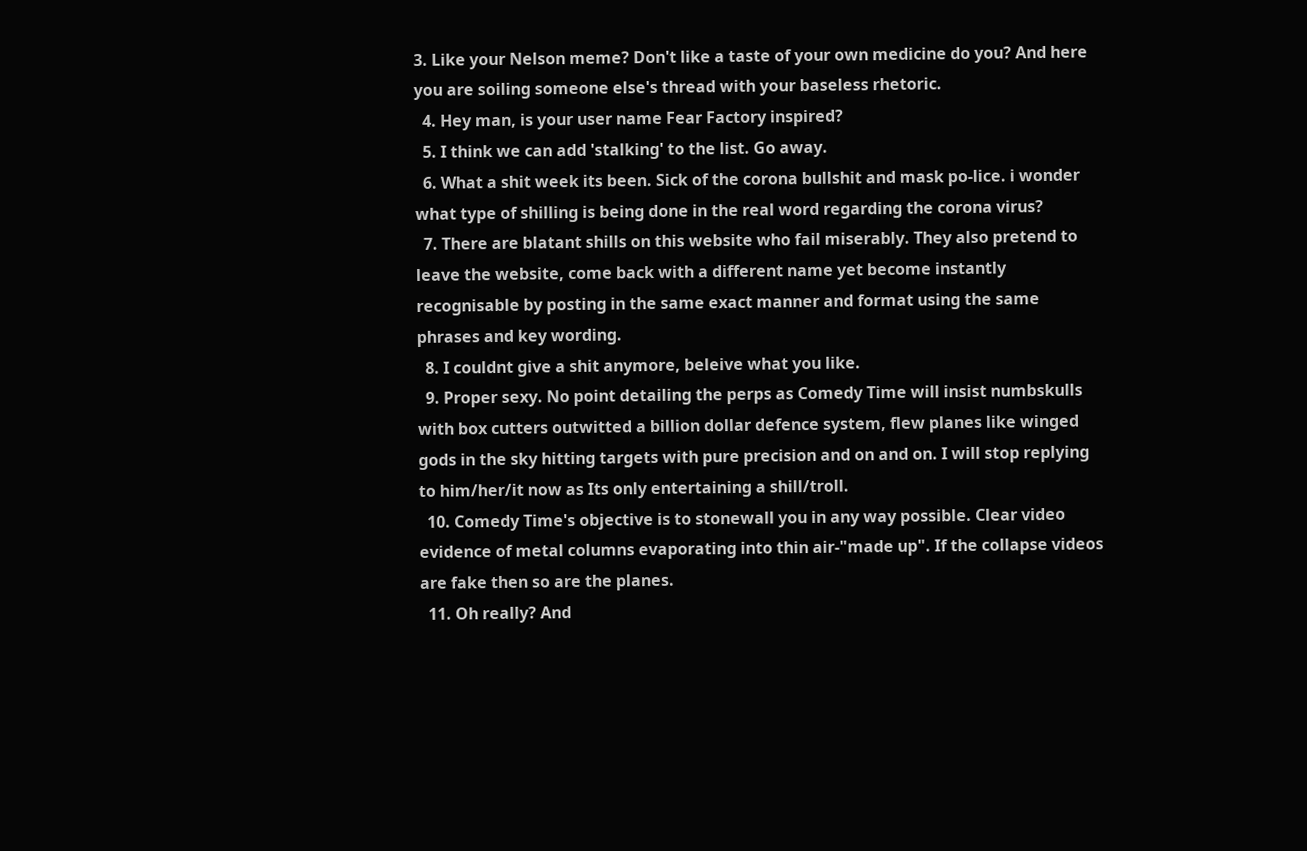3. Like your Nelson meme? Don't like a taste of your own medicine do you? And here you are soiling someone else's thread with your baseless rhetoric.
  4. Hey man, is your user name Fear Factory inspired?
  5. I think we can add 'stalking' to the list. Go away.
  6. What a shit week its been. Sick of the corona bullshit and mask po-lice. i wonder what type of shilling is being done in the real word regarding the corona virus?
  7. There are blatant shills on this website who fail miserably. They also pretend to leave the website, come back with a different name yet become instantly recognisable by posting in the same exact manner and format using the same phrases and key wording.
  8. I couldnt give a shit anymore, beleive what you like.
  9. Proper sexy. No point detailing the perps as Comedy Time will insist numbskulls with box cutters outwitted a billion dollar defence system, flew planes like winged gods in the sky hitting targets with pure precision and on and on. I will stop replying to him/her/it now as Its only entertaining a shill/troll.
  10. Comedy Time's objective is to stonewall you in any way possible. Clear video evidence of metal columns evaporating into thin air-"made up". If the collapse videos are fake then so are the planes.
  11. Oh really? And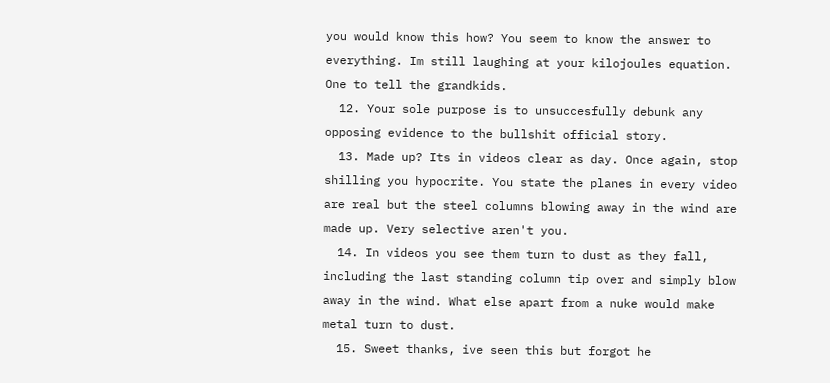you would know this how? You seem to know the answer to everything. Im still laughing at your kilojoules equation. One to tell the grandkids.
  12. Your sole purpose is to unsuccesfully debunk any opposing evidence to the bullshit official story.
  13. Made up? Its in videos clear as day. Once again, stop shilling you hypocrite. You state the planes in every video are real but the steel columns blowing away in the wind are made up. Very selective aren't you.
  14. In videos you see them turn to dust as they fall, including the last standing column tip over and simply blow away in the wind. What else apart from a nuke would make metal turn to dust.
  15. Sweet thanks, ive seen this but forgot he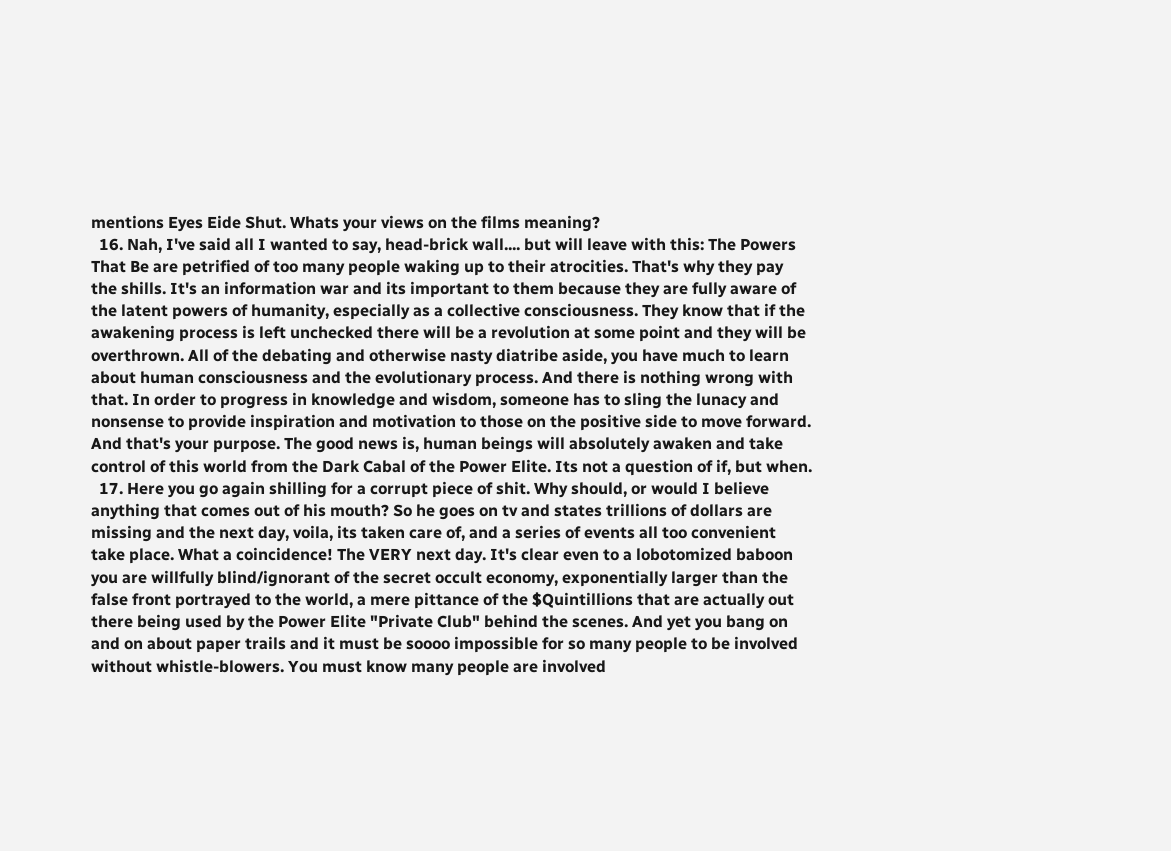mentions Eyes Eide Shut. Whats your views on the films meaning?
  16. Nah, I've said all I wanted to say, head-brick wall.... but will leave with this: The Powers That Be are petrified of too many people waking up to their atrocities. That's why they pay the shills. It's an information war and its important to them because they are fully aware of the latent powers of humanity, especially as a collective consciousness. They know that if the awakening process is left unchecked there will be a revolution at some point and they will be overthrown. All of the debating and otherwise nasty diatribe aside, you have much to learn about human consciousness and the evolutionary process. And there is nothing wrong with that. In order to progress in knowledge and wisdom, someone has to sling the lunacy and nonsense to provide inspiration and motivation to those on the positive side to move forward. And that's your purpose. The good news is, human beings will absolutely awaken and take control of this world from the Dark Cabal of the Power Elite. Its not a question of if, but when.
  17. Here you go again shilling for a corrupt piece of shit. Why should, or would I believe anything that comes out of his mouth? So he goes on tv and states trillions of dollars are missing and the next day, voila, its taken care of, and a series of events all too convenient take place. What a coincidence! The VERY next day. It's clear even to a lobotomized baboon you are willfully blind/ignorant of the secret occult economy, exponentially larger than the false front portrayed to the world, a mere pittance of the $Quintillions that are actually out there being used by the Power Elite "Private Club" behind the scenes. And yet you bang on and on about paper trails and it must be soooo impossible for so many people to be involved without whistle-blowers. You must know many people are involved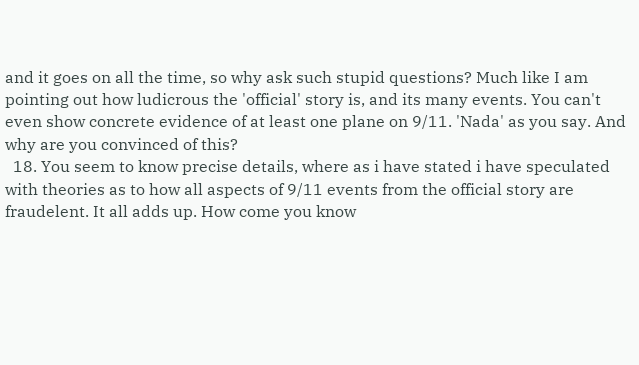and it goes on all the time, so why ask such stupid questions? Much like I am pointing out how ludicrous the 'official' story is, and its many events. You can't even show concrete evidence of at least one plane on 9/11. 'Nada' as you say. And why are you convinced of this?
  18. You seem to know precise details, where as i have stated i have speculated with theories as to how all aspects of 9/11 events from the official story are fraudelent. It all adds up. How come you know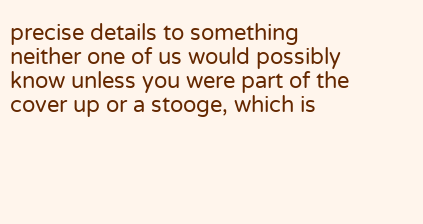precise details to something neither one of us would possibly know unless you were part of the cover up or a stooge, which is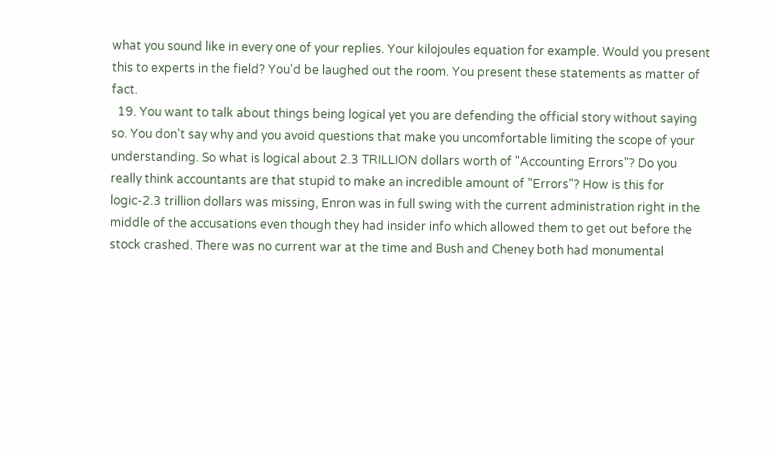what you sound like in every one of your replies. Your kilojoules equation for example. Would you present this to experts in the field? You'd be laughed out the room. You present these statements as matter of fact.
  19. You want to talk about things being logical yet you are defending the official story without saying so. You don't say why and you avoid questions that make you uncomfortable limiting the scope of your understanding. So what is logical about 2.3 TRILLION dollars worth of "Accounting Errors"? Do you really think accountants are that stupid to make an incredible amount of "Errors"? How is this for logic-2.3 trillion dollars was missing, Enron was in full swing with the current administration right in the middle of the accusations even though they had insider info which allowed them to get out before the stock crashed. There was no current war at the time and Bush and Cheney both had monumental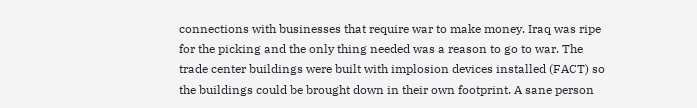connections with businesses that require war to make money. Iraq was ripe for the picking and the only thing needed was a reason to go to war. The trade center buildings were built with implosion devices installed (FACT) so the buildings could be brought down in their own footprint. A sane person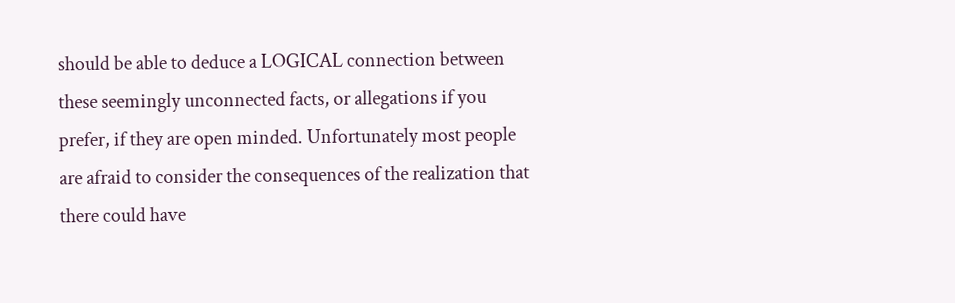should be able to deduce a LOGICAL connection between these seemingly unconnected facts, or allegations if you prefer, if they are open minded. Unfortunately most people are afraid to consider the consequences of the realization that there could have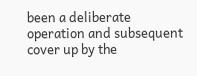been a deliberate operation and subsequent cover up by the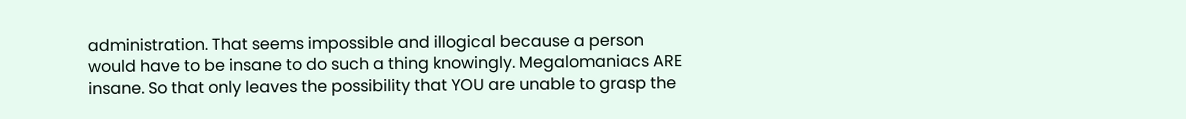administration. That seems impossible and illogical because a person would have to be insane to do such a thing knowingly. Megalomaniacs ARE insane. So that only leaves the possibility that YOU are unable to grasp the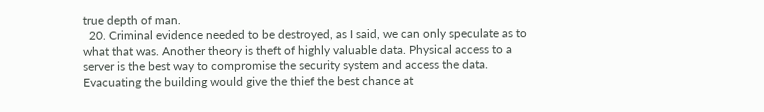true depth of man.
  20. Criminal evidence needed to be destroyed, as I said, we can only speculate as to what that was. Another theory is theft of highly valuable data. Physical access to a server is the best way to compromise the security system and access the data. Evacuating the building would give the thief the best chance at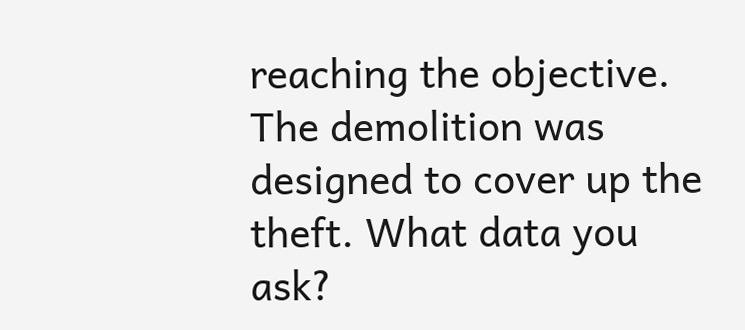reaching the objective. The demolition was designed to cover up the theft. What data you ask?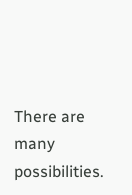There are many possibilities.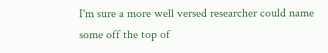I'm sure a more well versed researcher could name some off the top of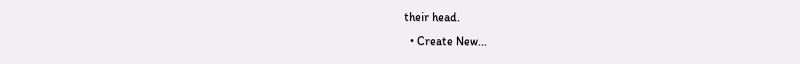their head.
  • Create New...